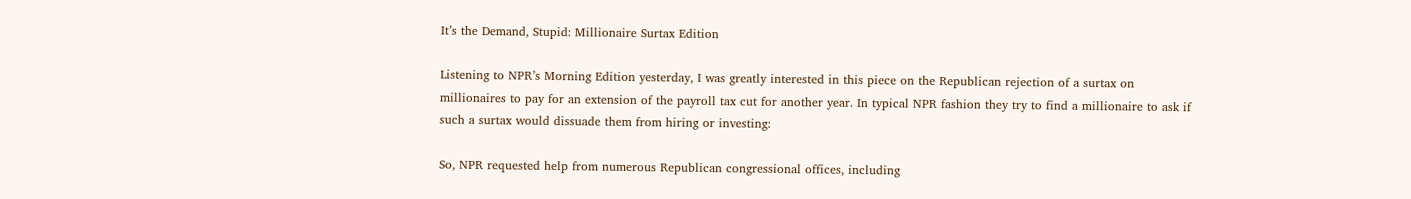It’s the Demand, Stupid: Millionaire Surtax Edition

Listening to NPR’s Morning Edition yesterday, I was greatly interested in this piece on the Republican rejection of a surtax on millionaires to pay for an extension of the payroll tax cut for another year. In typical NPR fashion they try to find a millionaire to ask if such a surtax would dissuade them from hiring or investing:

So, NPR requested help from numerous Republican congressional offices, including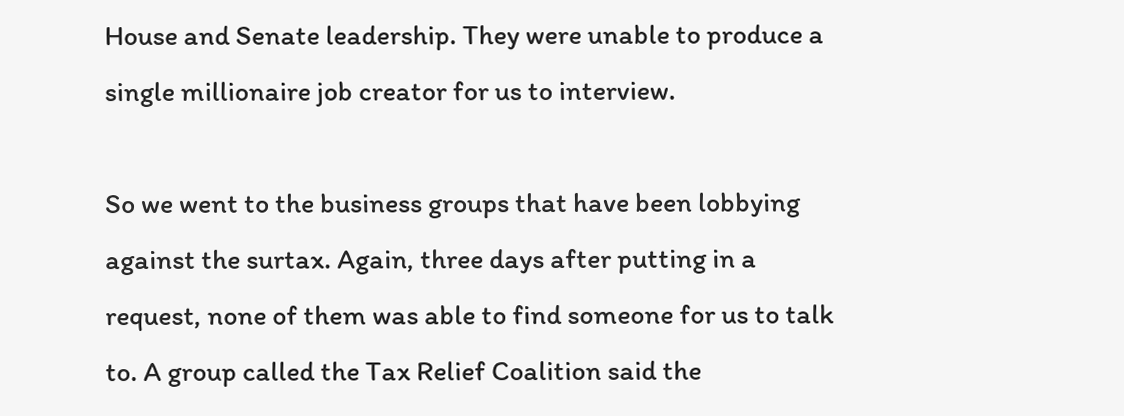House and Senate leadership. They were unable to produce a single millionaire job creator for us to interview.

So we went to the business groups that have been lobbying against the surtax. Again, three days after putting in a request, none of them was able to find someone for us to talk to. A group called the Tax Relief Coalition said the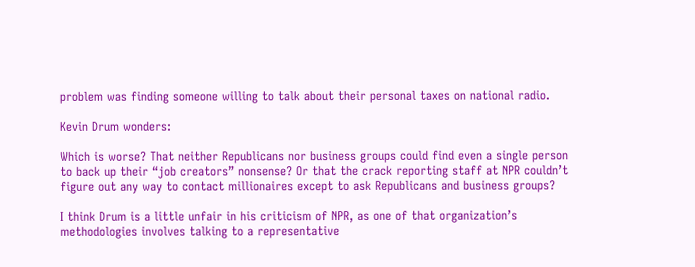problem was finding someone willing to talk about their personal taxes on national radio.

Kevin Drum wonders:

Which is worse? That neither Republicans nor business groups could find even a single person to back up their “job creators” nonsense? Or that the crack reporting staff at NPR couldn’t figure out any way to contact millionaires except to ask Republicans and business groups?

I think Drum is a little unfair in his criticism of NPR, as one of that organization’s methodologies involves talking to a representative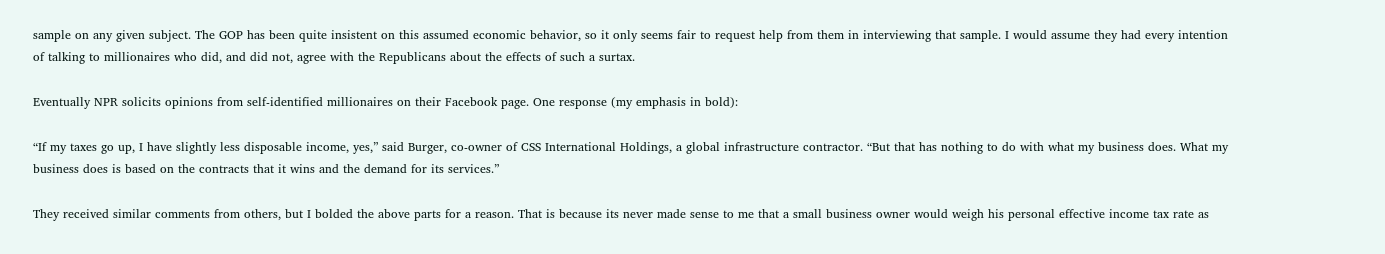sample on any given subject. The GOP has been quite insistent on this assumed economic behavior, so it only seems fair to request help from them in interviewing that sample. I would assume they had every intention of talking to millionaires who did, and did not, agree with the Republicans about the effects of such a surtax.

Eventually NPR solicits opinions from self-identified millionaires on their Facebook page. One response (my emphasis in bold):

“If my taxes go up, I have slightly less disposable income, yes,” said Burger, co-owner of CSS International Holdings, a global infrastructure contractor. “But that has nothing to do with what my business does. What my business does is based on the contracts that it wins and the demand for its services.”

They received similar comments from others, but I bolded the above parts for a reason. That is because its never made sense to me that a small business owner would weigh his personal effective income tax rate as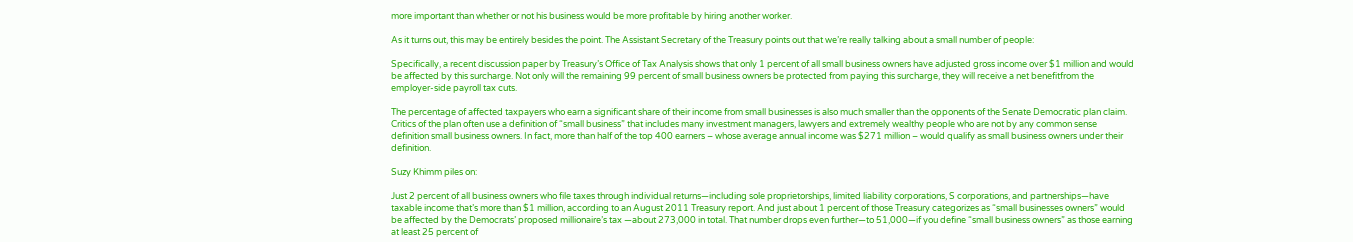more important than whether or not his business would be more profitable by hiring another worker.

As it turns out, this may be entirely besides the point. The Assistant Secretary of the Treasury points out that we’re really talking about a small number of people:

Specifically, a recent discussion paper by Treasury’s Office of Tax Analysis shows that only 1 percent of all small business owners have adjusted gross income over $1 million and would be affected by this surcharge. Not only will the remaining 99 percent of small business owners be protected from paying this surcharge, they will receive a net benefitfrom the employer-side payroll tax cuts.

The percentage of affected taxpayers who earn a significant share of their income from small businesses is also much smaller than the opponents of the Senate Democratic plan claim.  Critics of the plan often use a definition of “small business” that includes many investment managers, lawyers and extremely wealthy people who are not by any common sense definition small business owners. In fact, more than half of the top 400 earners – whose average annual income was $271 million – would qualify as small business owners under their definition.

Suzy Khimm piles on:

Just 2 percent of all business owners who file taxes through individual returns—including sole proprietorships, limited liability corporations, S corporations, and partnerships—have taxable income that’s more than $1 million, according to an August 2011 Treasury report. And just about 1 percent of those Treasury categorizes as “small businesses owners” would be affected by the Democrats’ proposed millionaire’s tax —about 273,000 in total. That number drops even further—to 51,000—if you define “small business owners” as those earning at least 25 percent of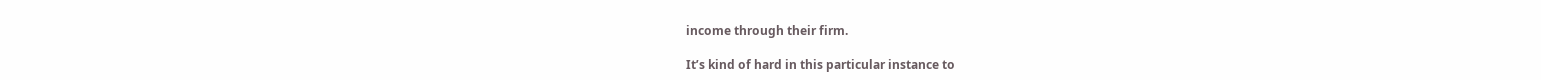income through their firm.

It’s kind of hard in this particular instance to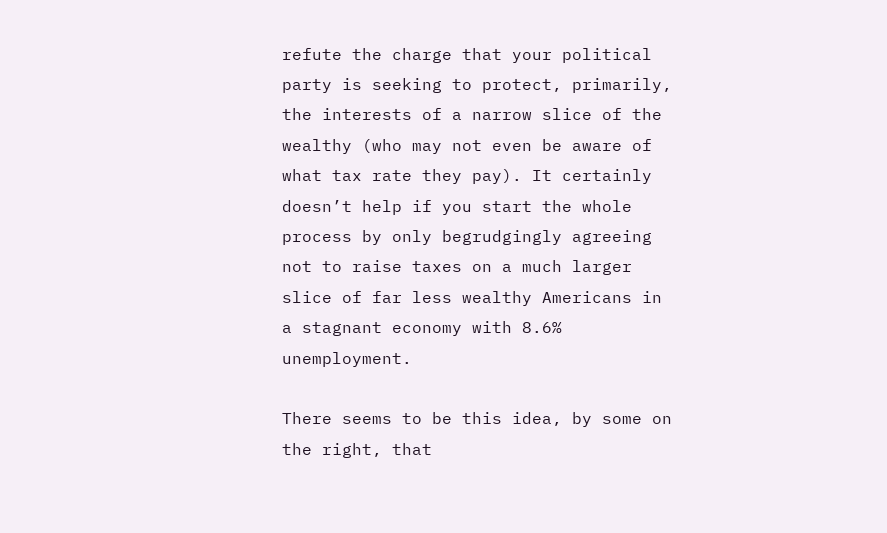refute the charge that your political party is seeking to protect, primarily, the interests of a narrow slice of the wealthy (who may not even be aware of what tax rate they pay). It certainly doesn’t help if you start the whole process by only begrudgingly agreeing not to raise taxes on a much larger slice of far less wealthy Americans in a stagnant economy with 8.6% unemployment.

There seems to be this idea, by some on the right, that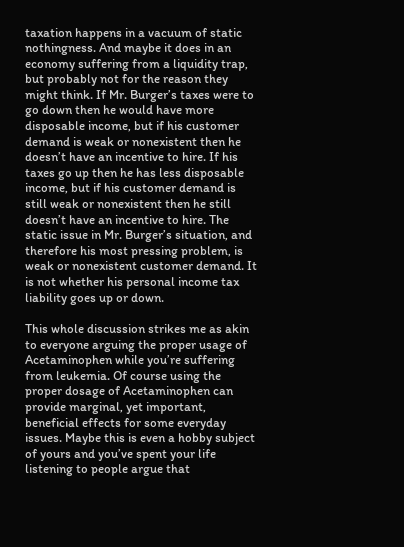taxation happens in a vacuum of static nothingness. And maybe it does in an economy suffering from a liquidity trap, but probably not for the reason they might think. If Mr. Burger’s taxes were to go down then he would have more disposable income, but if his customer demand is weak or nonexistent then he doesn’t have an incentive to hire. If his taxes go up then he has less disposable income, but if his customer demand is still weak or nonexistent then he still doesn’t have an incentive to hire. The static issue in Mr. Burger’s situation, and therefore his most pressing problem, is weak or nonexistent customer demand. It is not whether his personal income tax liability goes up or down.

This whole discussion strikes me as akin to everyone arguing the proper usage of Acetaminophen while you’re suffering from leukemia. Of course using the proper dosage of Acetaminophen can provide marginal, yet important, beneficial effects for some everyday issues. Maybe this is even a hobby subject of yours and you’ve spent your life listening to people argue that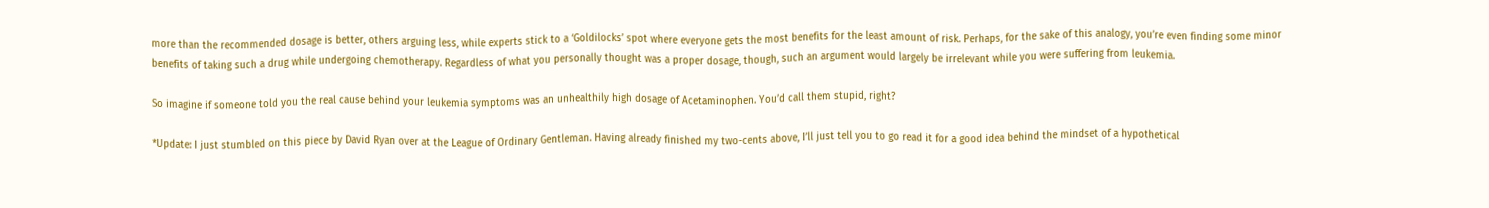more than the recommended dosage is better, others arguing less, while experts stick to a ‘Goldilocks’ spot where everyone gets the most benefits for the least amount of risk. Perhaps, for the sake of this analogy, you’re even finding some minor benefits of taking such a drug while undergoing chemotherapy. Regardless of what you personally thought was a proper dosage, though, such an argument would largely be irrelevant while you were suffering from leukemia.

So imagine if someone told you the real cause behind your leukemia symptoms was an unhealthily high dosage of Acetaminophen. You’d call them stupid, right?

*Update: I just stumbled on this piece by David Ryan over at the League of Ordinary Gentleman. Having already finished my two-cents above, I’ll just tell you to go read it for a good idea behind the mindset of a hypothetical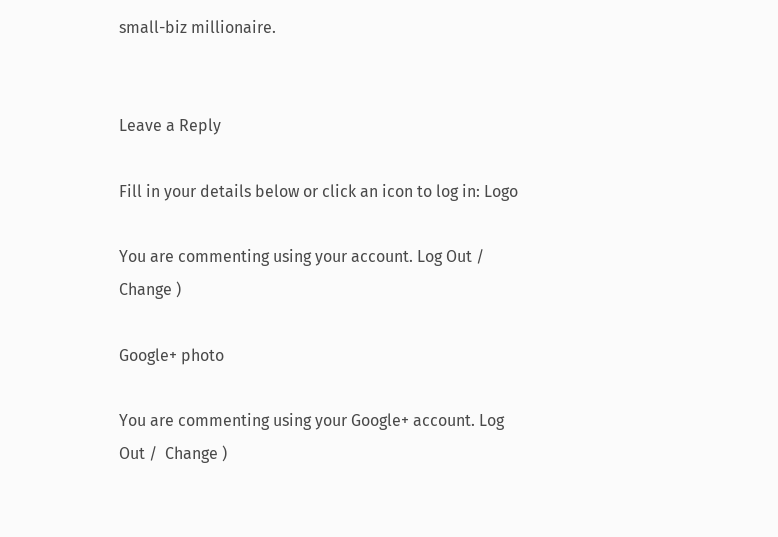small-biz millionaire.


Leave a Reply

Fill in your details below or click an icon to log in: Logo

You are commenting using your account. Log Out /  Change )

Google+ photo

You are commenting using your Google+ account. Log Out /  Change )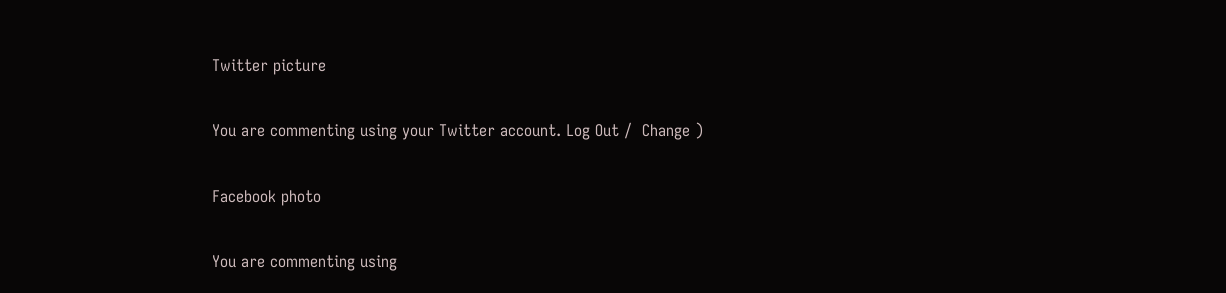Twitter picture

You are commenting using your Twitter account. Log Out /  Change )

Facebook photo

You are commenting using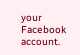your Facebook account.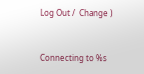Log Out /  Change )


Connecting to %s